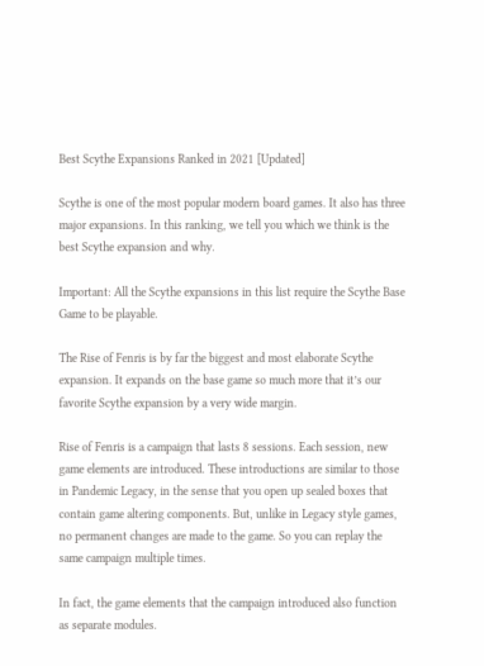Best Scythe Expansions Ranked in 2021 [Updated]

Scythe is one of the most popular modern board games. It also has three major expansions. In this ranking, we tell you which we think is the best Scythe expansion and why.

Important: All the Scythe expansions in this list require the Scythe Base Game to be playable.

The Rise of Fenris is by far the biggest and most elaborate Scythe expansion. It expands on the base game so much more that it’s our favorite Scythe expansion by a very wide margin.

Rise of Fenris is a campaign that lasts 8 sessions. Each session, new game elements are introduced. These introductions are similar to those in Pandemic Legacy, in the sense that you open up sealed boxes that contain game altering components. But, unlike in Legacy style games, no permanent changes are made to the game. So you can replay the same campaign multiple times.

In fact, the game elements that the campaign introduced also function as separate modules.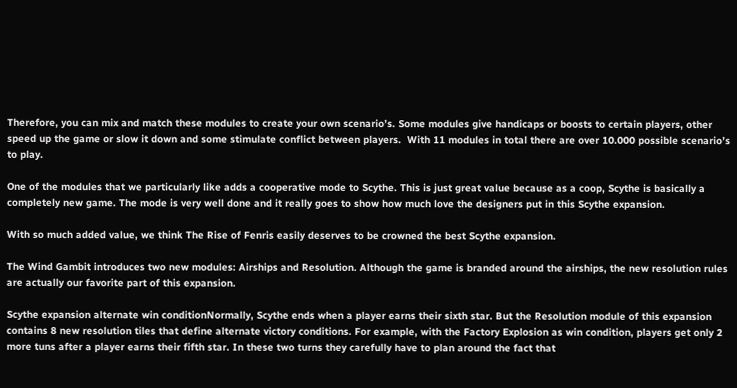Therefore, you can mix and match these modules to create your own scenario’s. Some modules give handicaps or boosts to certain players, other speed up the game or slow it down and some stimulate conflict between players.  With 11 modules in total there are over 10.000 possible scenario’s to play.

One of the modules that we particularly like adds a cooperative mode to Scythe. This is just great value because as a coop, Scythe is basically a completely new game. The mode is very well done and it really goes to show how much love the designers put in this Scythe expansion.

With so much added value, we think The Rise of Fenris easily deserves to be crowned the best Scythe expansion.

The Wind Gambit introduces two new modules: Airships and Resolution. Although the game is branded around the airships, the new resolution rules are actually our favorite part of this expansion.

Scythe expansion alternate win conditionNormally, Scythe ends when a player earns their sixth star. But the Resolution module of this expansion contains 8 new resolution tiles that define alternate victory conditions. For example, with the Factory Explosion as win condition, players get only 2 more tuns after a player earns their fifth star. In these two turns they carefully have to plan around the fact that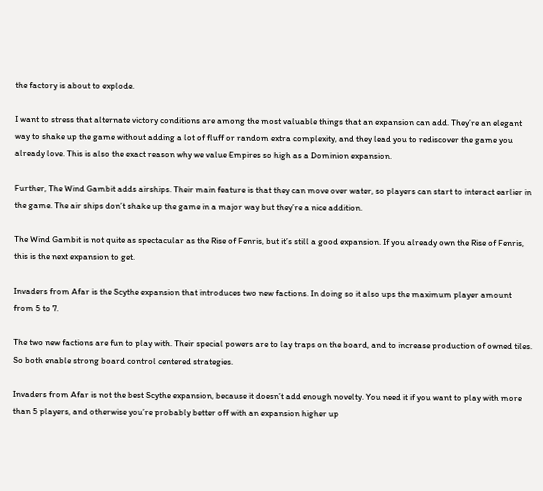the factory is about to explode.

I want to stress that alternate victory conditions are among the most valuable things that an expansion can add. They’re an elegant way to shake up the game without adding a lot of fluff or random extra complexity, and they lead you to rediscover the game you already love. This is also the exact reason why we value Empires so high as a Dominion expansion.

Further, The Wind Gambit adds airships. Their main feature is that they can move over water, so players can start to interact earlier in the game. The air ships don’t shake up the game in a major way but they’re a nice addition.

The Wind Gambit is not quite as spectacular as the Rise of Fenris, but it’s still a good expansion. If you already own the Rise of Fenris, this is the next expansion to get.

Invaders from Afar is the Scythe expansion that introduces two new factions. In doing so it also ups the maximum player amount from 5 to 7.

The two new factions are fun to play with. Their special powers are to lay traps on the board, and to increase production of owned tiles. So both enable strong board control centered strategies.

Invaders from Afar is not the best Scythe expansion, because it doesn’t add enough novelty. You need it if you want to play with more than 5 players, and otherwise you’re probably better off with an expansion higher up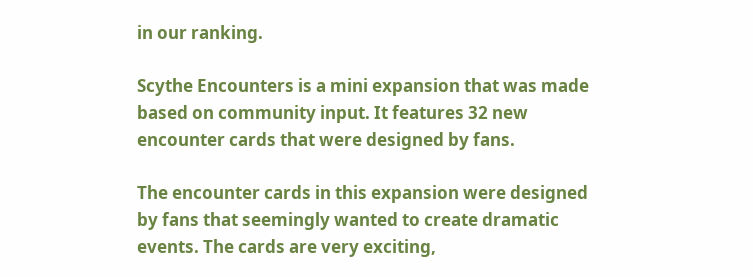in our ranking.

Scythe Encounters is a mini expansion that was made based on community input. It features 32 new encounter cards that were designed by fans.

The encounter cards in this expansion were designed by fans that seemingly wanted to create dramatic events. The cards are very exciting,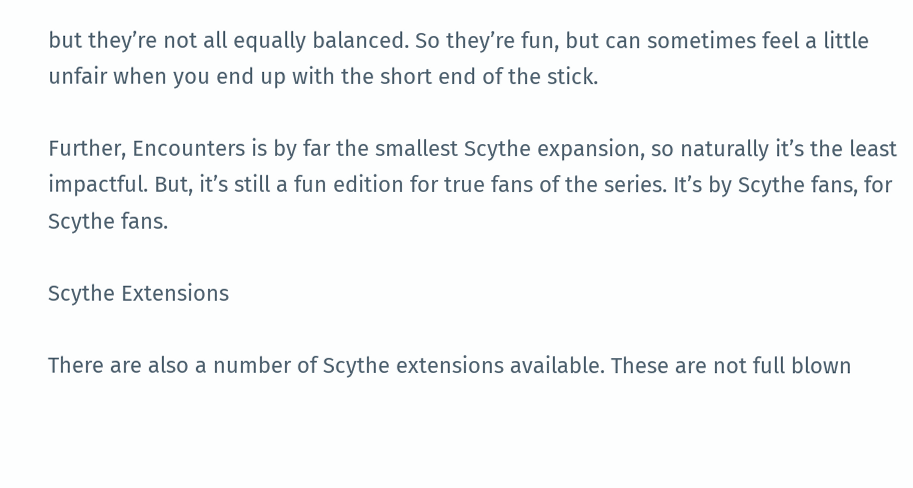but they’re not all equally balanced. So they’re fun, but can sometimes feel a little unfair when you end up with the short end of the stick.

Further, Encounters is by far the smallest Scythe expansion, so naturally it’s the least impactful. But, it’s still a fun edition for true fans of the series. It’s by Scythe fans, for Scythe fans.

Scythe Extensions

There are also a number of Scythe extensions available. These are not full blown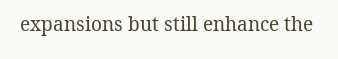expansions but still enhance the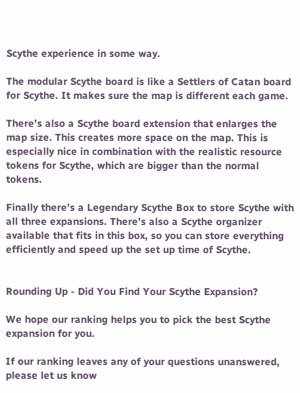Scythe experience in some way.

The modular Scythe board is like a Settlers of Catan board for Scythe. It makes sure the map is different each game.

There’s also a Scythe board extension that enlarges the map size. This creates more space on the map. This is especially nice in combination with the realistic resource tokens for Scythe, which are bigger than the normal tokens.

Finally there’s a Legendary Scythe Box to store Scythe with all three expansions. There’s also a Scythe organizer available that fits in this box, so you can store everything efficiently and speed up the set up time of Scythe.


Rounding Up - Did You Find Your Scythe Expansion?

We hope our ranking helps you to pick the best Scythe expansion for you.

If our ranking leaves any of your questions unanswered, please let us know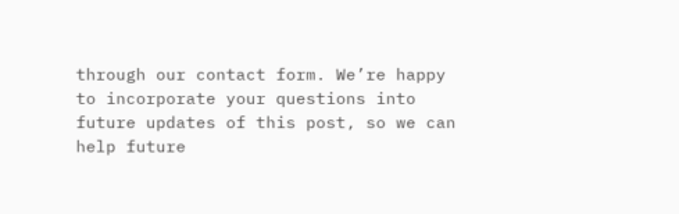through our contact form. We’re happy to incorporate your questions into future updates of this post, so we can help future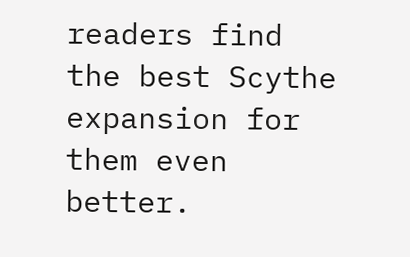readers find the best Scythe expansion for them even better.